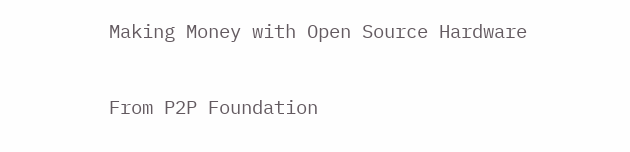Making Money with Open Source Hardware

From P2P Foundation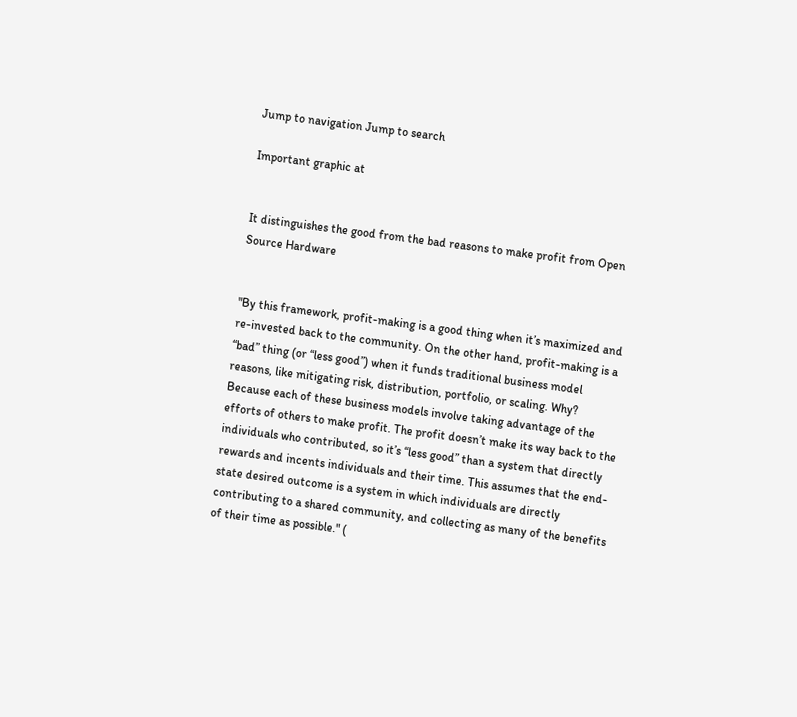Jump to navigation Jump to search

Important graphic at


It distinguishes the good from the bad reasons to make profit from Open Source Hardware


"By this framework, profit-making is a good thing when it’s maximized and re-invested back to the community. On the other hand, profit-making is a “bad” thing (or “less good”) when it funds traditional business model reasons, like mitigating risk, distribution, portfolio, or scaling. Why? Because each of these business models involve taking advantage of the efforts of others to make profit. The profit doesn’t make its way back to the individuals who contributed, so it’s “less good” than a system that directly rewards and incents individuals and their time. This assumes that the end-state desired outcome is a system in which individuals are directly contributing to a shared community, and collecting as many of the benefits of their time as possible." (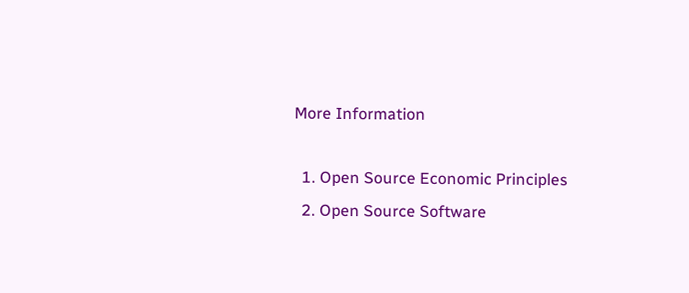More Information

  1. Open Source Economic Principles
  2. Open Source Software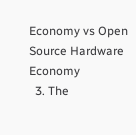Economy vs Open Source Hardware Economy
  3. The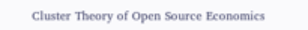Cluster Theory of Open Source Economics